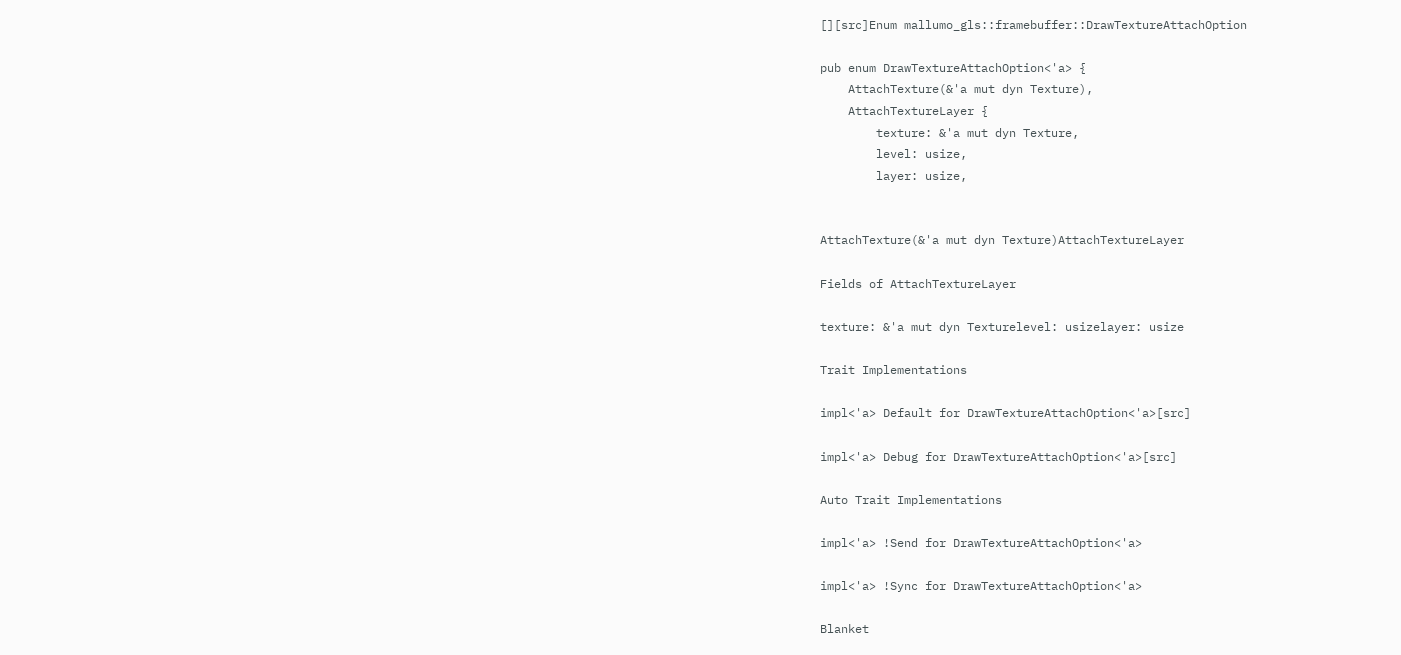[][src]Enum mallumo_gls::framebuffer::DrawTextureAttachOption

pub enum DrawTextureAttachOption<'a> {
    AttachTexture(&'a mut dyn Texture),
    AttachTextureLayer {
        texture: &'a mut dyn Texture,
        level: usize,
        layer: usize,


AttachTexture(&'a mut dyn Texture)AttachTextureLayer

Fields of AttachTextureLayer

texture: &'a mut dyn Texturelevel: usizelayer: usize

Trait Implementations

impl<'a> Default for DrawTextureAttachOption<'a>[src]

impl<'a> Debug for DrawTextureAttachOption<'a>[src]

Auto Trait Implementations

impl<'a> !Send for DrawTextureAttachOption<'a>

impl<'a> !Sync for DrawTextureAttachOption<'a>

Blanket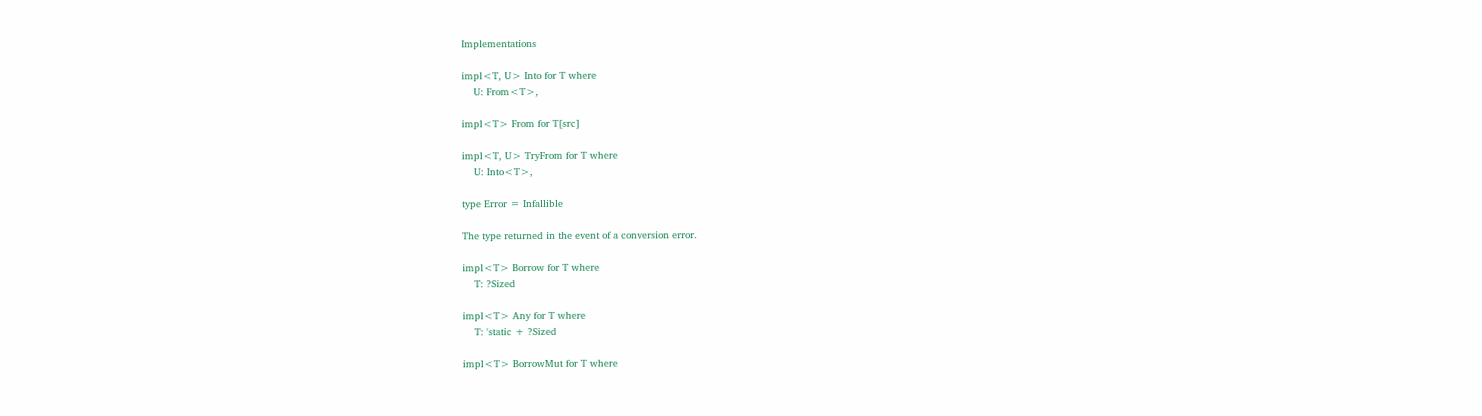Implementations

impl<T, U> Into for T where
    U: From<T>,

impl<T> From for T[src]

impl<T, U> TryFrom for T where
    U: Into<T>,

type Error = Infallible

The type returned in the event of a conversion error.

impl<T> Borrow for T where
    T: ?Sized

impl<T> Any for T where
    T: 'static + ?Sized

impl<T> BorrowMut for T where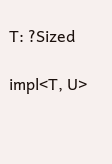T: ?Sized

impl<T, U>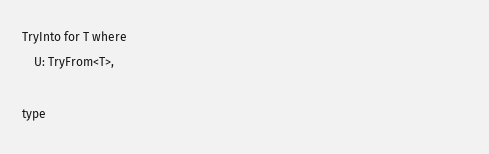TryInto for T where
    U: TryFrom<T>,

type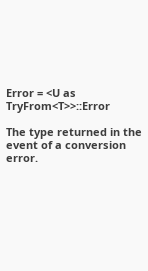Error = <U as TryFrom<T>>::Error

The type returned in the event of a conversion error.